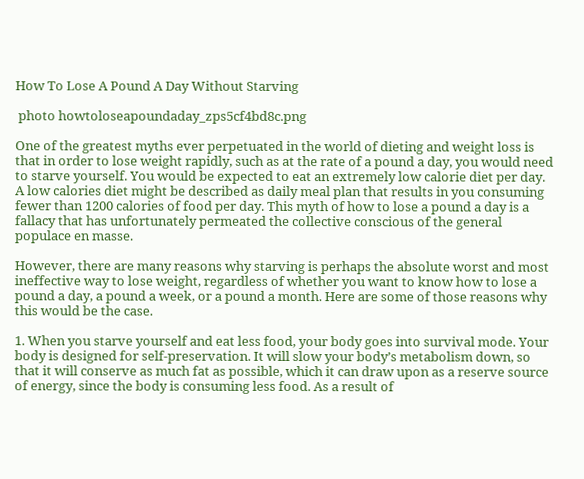How To Lose A Pound A Day Without Starving

 photo howtoloseapoundaday_zps5cf4bd8c.png

One of the greatest myths ever perpetuated in the world of dieting and weight loss is that in order to lose weight rapidly, such as at the rate of a pound a day, you would need to starve yourself. You would be expected to eat an extremely low calorie diet per day. A low calories diet might be described as daily meal plan that results in you consuming fewer than 1200 calories of food per day. This myth of how to lose a pound a day is a fallacy that has unfortunately permeated the collective conscious of the general populace en masse.

However, there are many reasons why starving is perhaps the absolute worst and most ineffective way to lose weight, regardless of whether you want to know how to lose a pound a day, a pound a week, or a pound a month. Here are some of those reasons why this would be the case.

1. When you starve yourself and eat less food, your body goes into survival mode. Your body is designed for self-preservation. It will slow your body’s metabolism down, so that it will conserve as much fat as possible, which it can draw upon as a reserve source of energy, since the body is consuming less food. As a result of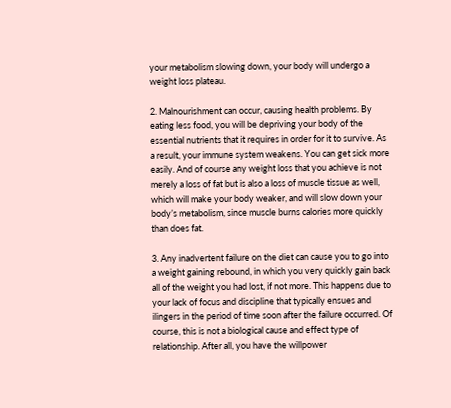your metabolism slowing down, your body will undergo a weight loss plateau.

2. Malnourishment can occur, causing health problems. By eating less food, you will be depriving your body of the essential nutrients that it requires in order for it to survive. As a result, your immune system weakens. You can get sick more easily. And of course any weight loss that you achieve is not merely a loss of fat but is also a loss of muscle tissue as well, which will make your body weaker, and will slow down your body’s metabolism, since muscle burns calories more quickly than does fat.

3. Any inadvertent failure on the diet can cause you to go into a weight gaining rebound, in which you very quickly gain back all of the weight you had lost, if not more. This happens due to your lack of focus and discipline that typically ensues and ilingers in the period of time soon after the failure occurred. Of course, this is not a biological cause and effect type of relationship. After all, you have the willpower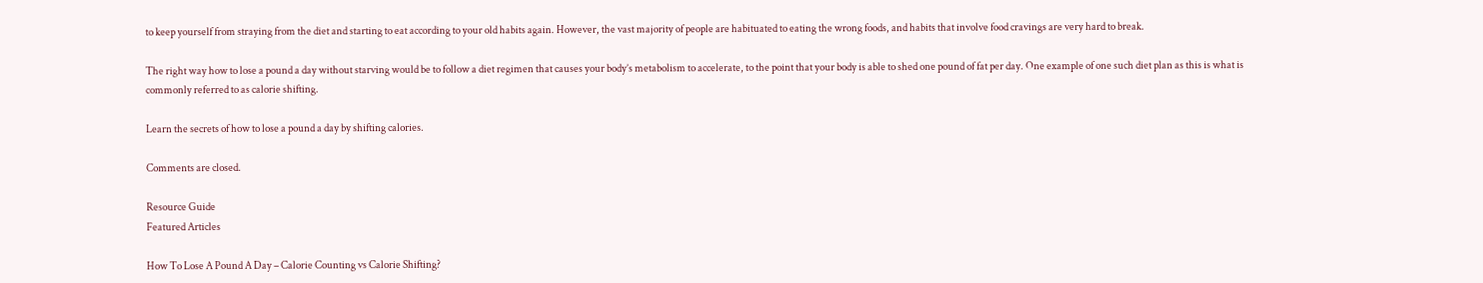to keep yourself from straying from the diet and starting to eat according to your old habits again. However, the vast majority of people are habituated to eating the wrong foods, and habits that involve food cravings are very hard to break.

The right way how to lose a pound a day without starving would be to follow a diet regimen that causes your body’s metabolism to accelerate, to the point that your body is able to shed one pound of fat per day. One example of one such diet plan as this is what is commonly referred to as calorie shifting.

Learn the secrets of how to lose a pound a day by shifting calories.

Comments are closed.

Resource Guide
Featured Articles

How To Lose A Pound A Day – Calorie Counting vs Calorie Shifting?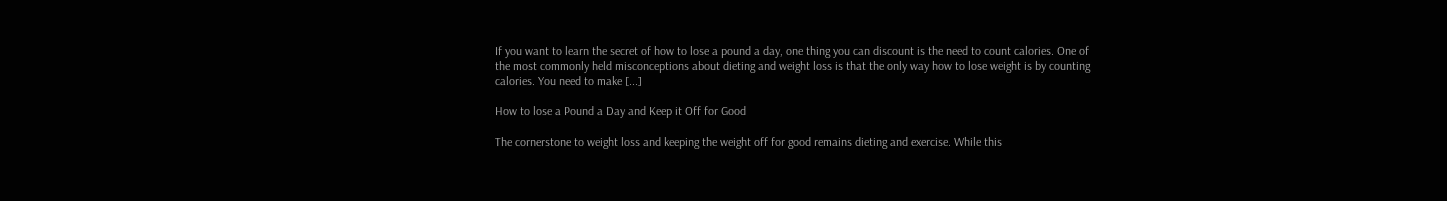If you want to learn the secret of how to lose a pound a day, one thing you can discount is the need to count calories. One of the most commonly held misconceptions about dieting and weight loss is that the only way how to lose weight is by counting calories. You need to make [...]

How to lose a Pound a Day and Keep it Off for Good

The cornerstone to weight loss and keeping the weight off for good remains dieting and exercise. While this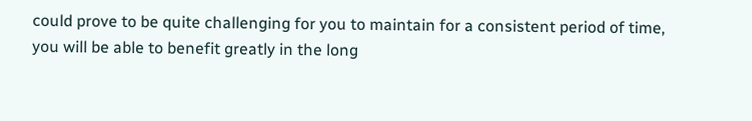could prove to be quite challenging for you to maintain for a consistent period of time, you will be able to benefit greatly in the long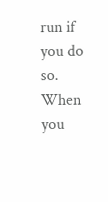run if you do so. When you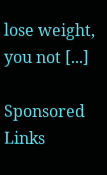lose weight, you not [...]

Sponsored Links